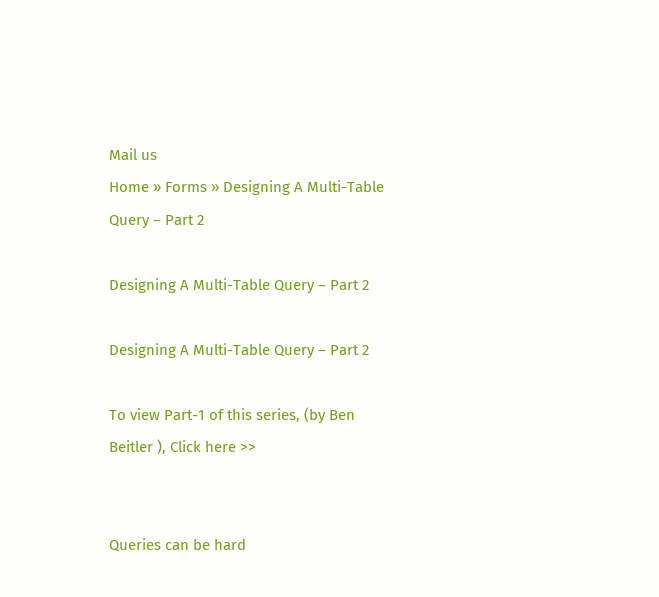Mail us
Home » Forms » Designing A Multi-Table Query – Part 2

Designing A Multi-Table Query – Part 2

Designing A Multi-Table Query – Part 2

To view Part-1 of this series, (by Ben Beitler ), Click here >>


Queries can be hard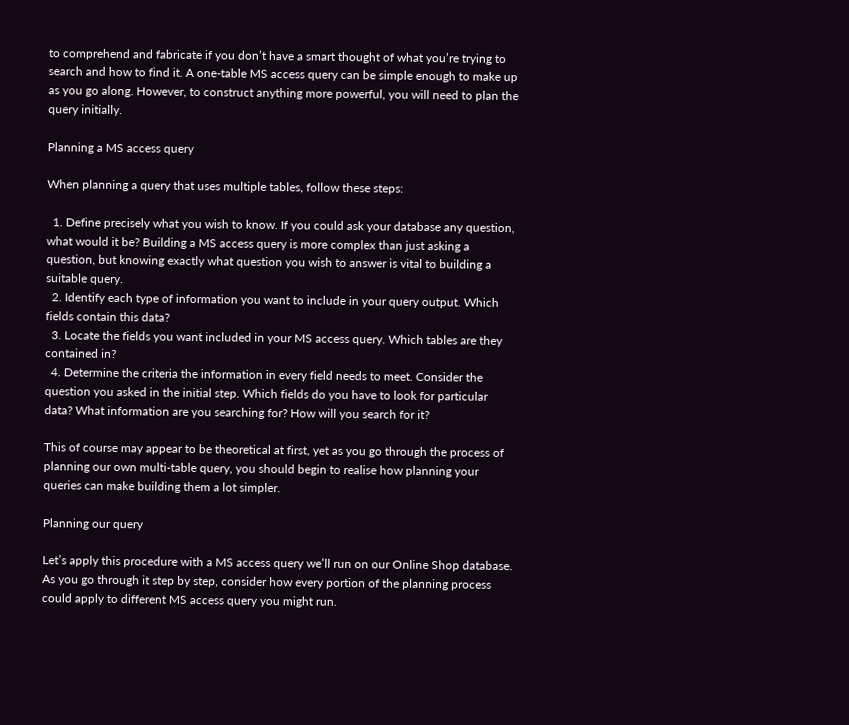to comprehend and fabricate if you don’t have a smart thought of what you’re trying to search and how to find it. A one-table MS access query can be simple enough to make up as you go along. However, to construct anything more powerful, you will need to plan the query initially.

Planning a MS access query

When planning a query that uses multiple tables, follow these steps:

  1. Define precisely what you wish to know. If you could ask your database any question, what would it be? Building a MS access query is more complex than just asking a question, but knowing exactly what question you wish to answer is vital to building a suitable query.
  2. Identify each type of information you want to include in your query output. Which fields contain this data?
  3. Locate the fields you want included in your MS access query. Which tables are they contained in?
  4. Determine the criteria the information in every field needs to meet. Consider the question you asked in the initial step. Which fields do you have to look for particular data? What information are you searching for? How will you search for it?

This of course may appear to be theoretical at first, yet as you go through the process of planning our own multi-table query, you should begin to realise how planning your queries can make building them a lot simpler.

Planning our query

Let’s apply this procedure with a MS access query we’ll run on our Online Shop database. As you go through it step by step, consider how every portion of the planning process could apply to different MS access query you might run.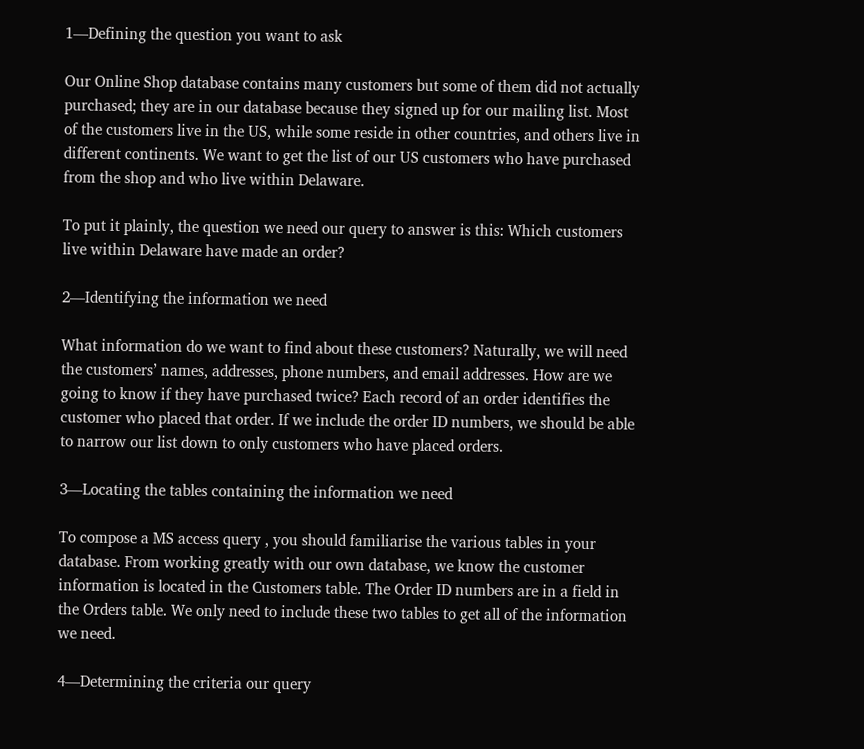1—Defining the question you want to ask

Our Online Shop database contains many customers but some of them did not actually purchased; they are in our database because they signed up for our mailing list. Most of the customers live in the US, while some reside in other countries, and others live in different continents. We want to get the list of our US customers who have purchased from the shop and who live within Delaware.

To put it plainly, the question we need our query to answer is this: Which customers live within Delaware have made an order?

2—Identifying the information we need

What information do we want to find about these customers? Naturally, we will need the customers’ names, addresses, phone numbers, and email addresses. How are we going to know if they have purchased twice? Each record of an order identifies the customer who placed that order. If we include the order ID numbers, we should be able to narrow our list down to only customers who have placed orders.

3—Locating the tables containing the information we need

To compose a MS access query , you should familiarise the various tables in your database. From working greatly with our own database, we know the customer information is located in the Customers table. The Order ID numbers are in a field in the Orders table. We only need to include these two tables to get all of the information we need.

4—Determining the criteria our query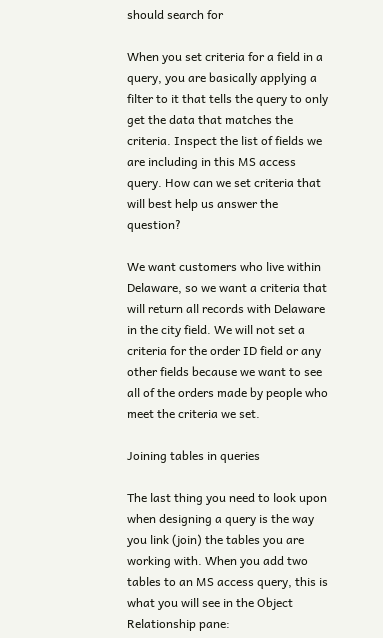should search for

When you set criteria for a field in a query, you are basically applying a filter to it that tells the query to only get the data that matches the criteria. Inspect the list of fields we are including in this MS access query. How can we set criteria that will best help us answer the question?

We want customers who live within Delaware, so we want a criteria that will return all records with Delaware in the city field. We will not set a criteria for the order ID field or any other fields because we want to see all of the orders made by people who meet the criteria we set.

Joining tables in queries

The last thing you need to look upon when designing a query is the way you link (join) the tables you are working with. When you add two tables to an MS access query, this is what you will see in the Object Relationship pane: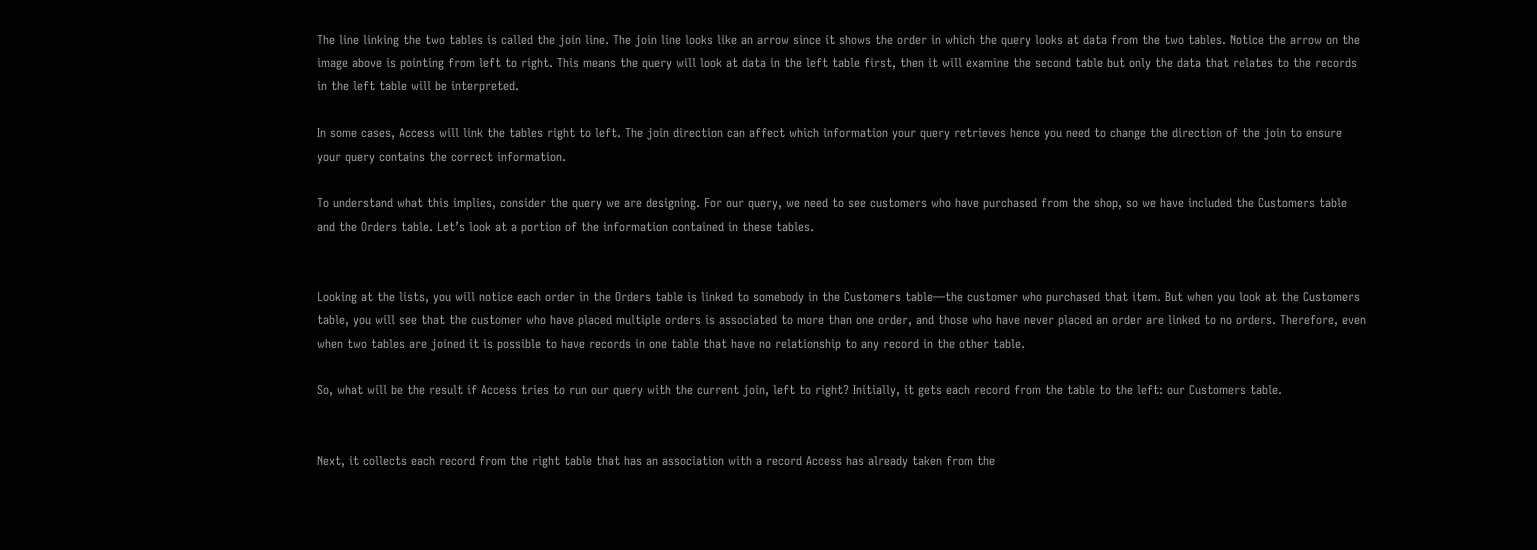The line linking the two tables is called the join line. The join line looks like an arrow since it shows the order in which the query looks at data from the two tables. Notice the arrow on the image above is pointing from left to right. This means the query will look at data in the left table first, then it will examine the second table but only the data that relates to the records in the left table will be interpreted.

In some cases, Access will link the tables right to left. The join direction can affect which information your query retrieves hence you need to change the direction of the join to ensure your query contains the correct information.

To understand what this implies, consider the query we are designing. For our query, we need to see customers who have purchased from the shop, so we have included the Customers table and the Orders table. Let’s look at a portion of the information contained in these tables.


Looking at the lists, you will notice each order in the Orders table is linked to somebody in the Customers table—the customer who purchased that item. But when you look at the Customers table, you will see that the customer who have placed multiple orders is associated to more than one order, and those who have never placed an order are linked to no orders. Therefore, even when two tables are joined it is possible to have records in one table that have no relationship to any record in the other table.

So, what will be the result if Access tries to run our query with the current join, left to right? Initially, it gets each record from the table to the left: our Customers table.


Next, it collects each record from the right table that has an association with a record Access has already taken from the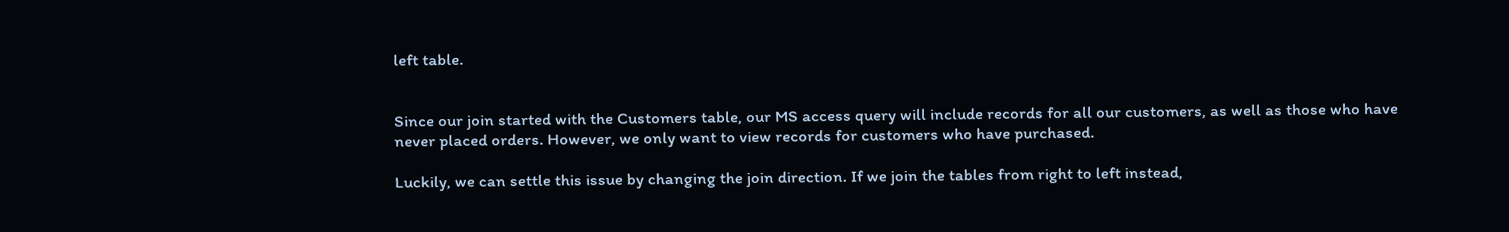left table.


Since our join started with the Customers table, our MS access query will include records for all our customers, as well as those who have never placed orders. However, we only want to view records for customers who have purchased.

Luckily, we can settle this issue by changing the join direction. If we join the tables from right to left instead,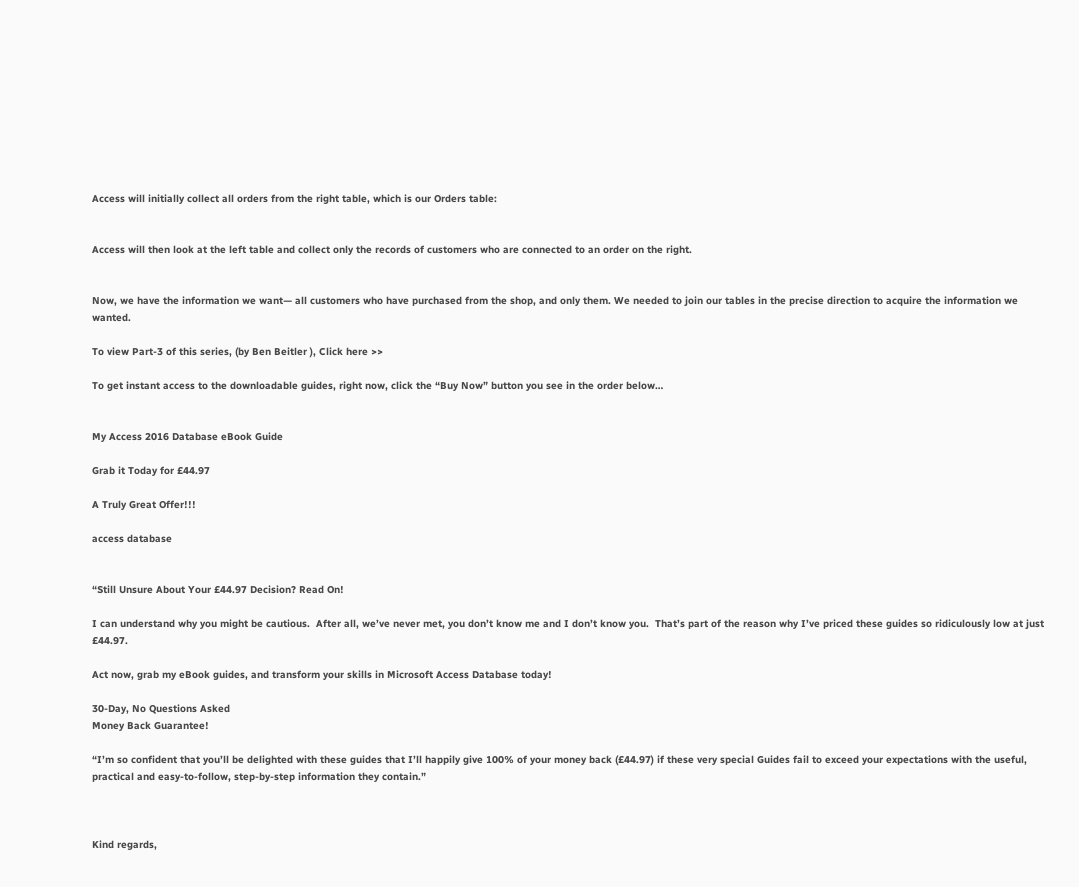Access will initially collect all orders from the right table, which is our Orders table:


Access will then look at the left table and collect only the records of customers who are connected to an order on the right.


Now, we have the information we want— all customers who have purchased from the shop, and only them. We needed to join our tables in the precise direction to acquire the information we wanted.

To view Part-3 of this series, (by Ben Beitler ), Click here >>

To get instant access to the downloadable guides, right now, click the “Buy Now” button you see in the order below…


My Access 2016 Database eBook Guide

Grab it Today for £44.97

A Truly Great Offer!!!

access database


“Still Unsure About Your £44.97 Decision? Read On!

I can understand why you might be cautious.  After all, we’ve never met, you don’t know me and I don’t know you.  That’s part of the reason why I’ve priced these guides so ridiculously low at just £44.97.

Act now, grab my eBook guides, and transform your skills in Microsoft Access Database today!

30-Day, No Questions Asked
Money Back Guarantee!

“I’m so confident that you’ll be delighted with these guides that I’ll happily give 100% of your money back (£44.97) if these very special Guides fail to exceed your expectations with the useful, practical and easy-to-follow, step-by-step information they contain.”



Kind regards,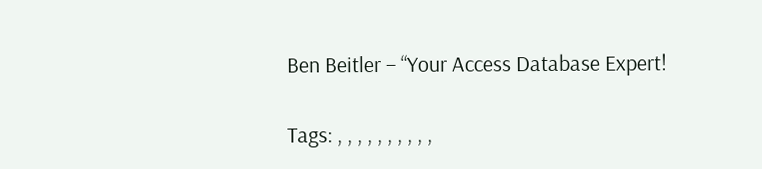Ben Beitler – “Your Access Database Expert!

Tags: , , , , , , , , , ,